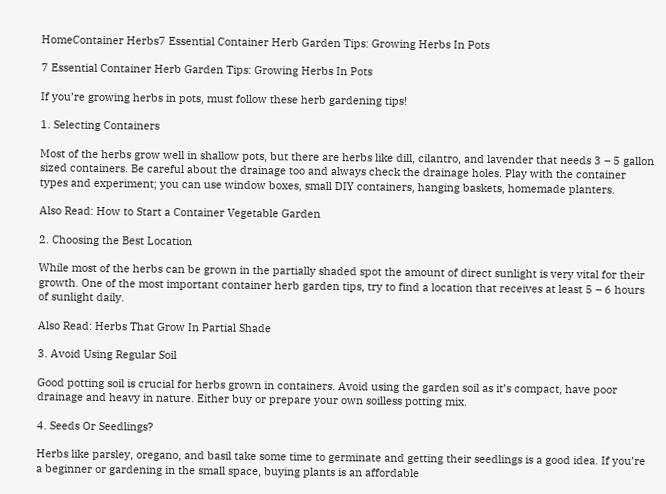HomeContainer Herbs7 Essential Container Herb Garden Tips: Growing Herbs In Pots

7 Essential Container Herb Garden Tips: Growing Herbs In Pots

If you’re growing herbs in pots, must follow these herb gardening tips!

1. Selecting Containers

Most of the herbs grow well in shallow pots, but there are herbs like dill, cilantro, and lavender that needs 3 – 5 gallon sized containers. Be careful about the drainage too and always check the drainage holes. Play with the container types and experiment; you can use window boxes, small DIY containers, hanging baskets, homemade planters.

Also Read: How to Start a Container Vegetable Garden

2. Choosing the Best Location

While most of the herbs can be grown in the partially shaded spot the amount of direct sunlight is very vital for their growth. One of the most important container herb garden tips, try to find a location that receives at least 5 – 6 hours of sunlight daily.

Also Read: Herbs That Grow In Partial Shade

3. Avoid Using Regular Soil

Good potting soil is crucial for herbs grown in containers. Avoid using the garden soil as it’s compact, have poor drainage and heavy in nature. Either buy or prepare your own soilless potting mix.

4. Seeds Or Seedlings?

Herbs like parsley, oregano, and basil take some time to germinate and getting their seedlings is a good idea. If you’re a beginner or gardening in the small space, buying plants is an affordable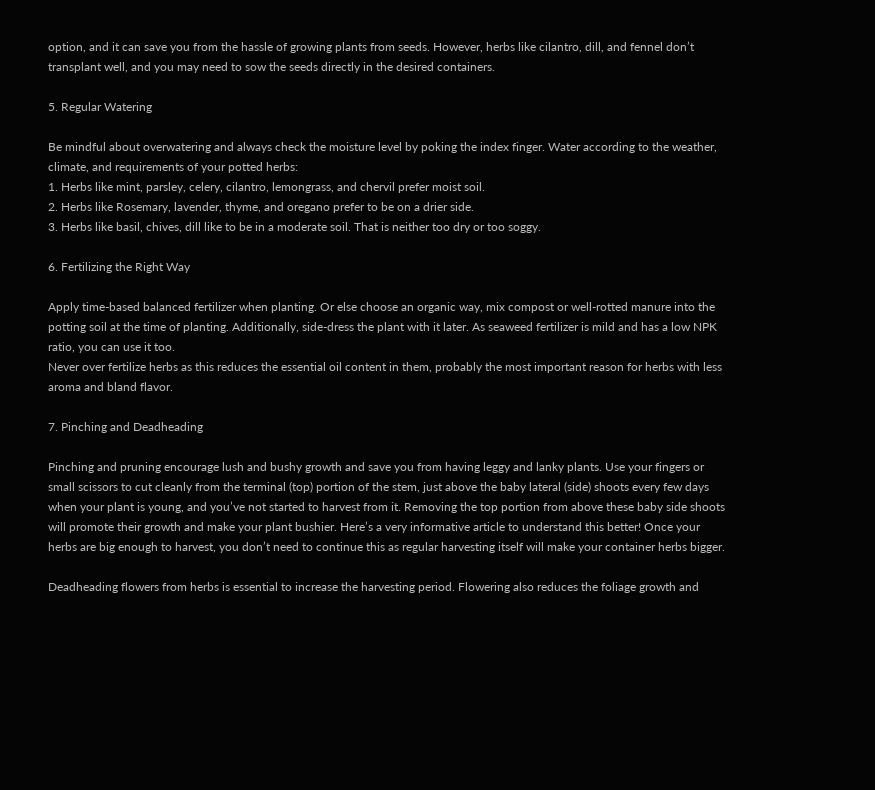option, and it can save you from the hassle of growing plants from seeds. However, herbs like cilantro, dill, and fennel don’t transplant well, and you may need to sow the seeds directly in the desired containers.

5. Regular Watering

Be mindful about overwatering and always check the moisture level by poking the index finger. Water according to the weather, climate, and requirements of your potted herbs:
1. Herbs like mint, parsley, celery, cilantro, lemongrass, and chervil prefer moist soil.
2. Herbs like Rosemary, lavender, thyme, and oregano prefer to be on a drier side.
3. Herbs like basil, chives, dill like to be in a moderate soil. That is neither too dry or too soggy.

6. Fertilizing the Right Way

Apply time-based balanced fertilizer when planting. Or else choose an organic way, mix compost or well-rotted manure into the potting soil at the time of planting. Additionally, side-dress the plant with it later. As seaweed fertilizer is mild and has a low NPK ratio, you can use it too.
Never over fertilize herbs as this reduces the essential oil content in them, probably the most important reason for herbs with less aroma and bland flavor.

7. Pinching and Deadheading

Pinching and pruning encourage lush and bushy growth and save you from having leggy and lanky plants. Use your fingers or small scissors to cut cleanly from the terminal (top) portion of the stem, just above the baby lateral (side) shoots every few days when your plant is young, and you’ve not started to harvest from it. Removing the top portion from above these baby side shoots will promote their growth and make your plant bushier. Here’s a very informative article to understand this better! Once your herbs are big enough to harvest, you don’t need to continue this as regular harvesting itself will make your container herbs bigger.

Deadheading flowers from herbs is essential to increase the harvesting period. Flowering also reduces the foliage growth and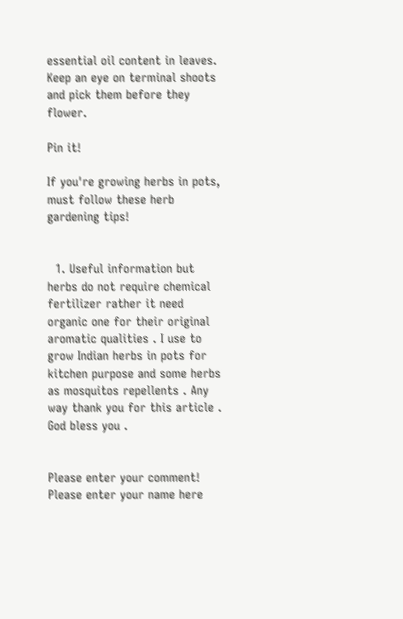essential oil content in leaves. Keep an eye on terminal shoots and pick them before they flower.

Pin it!

If you're growing herbs in pots, must follow these herb gardening tips!


  1. Useful information but herbs do not require chemical fertilizer rather it need organic one for their original aromatic qualities . I use to grow Indian herbs in pots for kitchen purpose and some herbs as mosquitos repellents . Any way thank you for this article . God bless you .


Please enter your comment!
Please enter your name here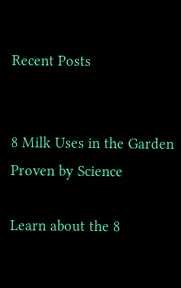Recent Posts


8 Milk Uses in the Garden Proven by Science

Learn about the 8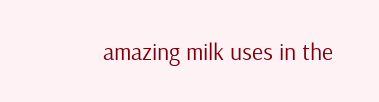amazing milk uses in the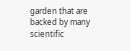garden that are backed by many scientific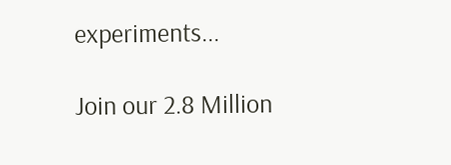experiments...

Join our 2.8 Million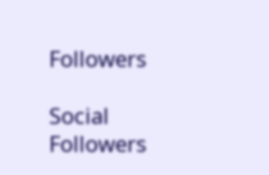Followers

Social Followers